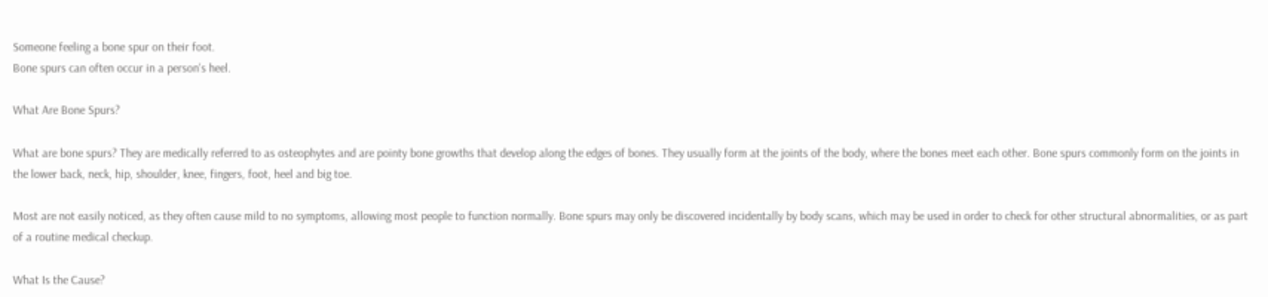Someone feeling a bone spur on their foot.
Bone spurs can often occur in a person's heel.

What Are Bone Spurs?

What are bone spurs? They are medically referred to as osteophytes and are pointy bone growths that develop along the edges of bones. They usually form at the joints of the body, where the bones meet each other. Bone spurs commonly form on the joints in the lower back, neck, hip, shoulder, knee, fingers, foot, heel and big toe.

Most are not easily noticed, as they often cause mild to no symptoms, allowing most people to function normally. Bone spurs may only be discovered incidentally by body scans, which may be used in order to check for other structural abnormalities, or as part of a routine medical checkup.

What Is the Cause?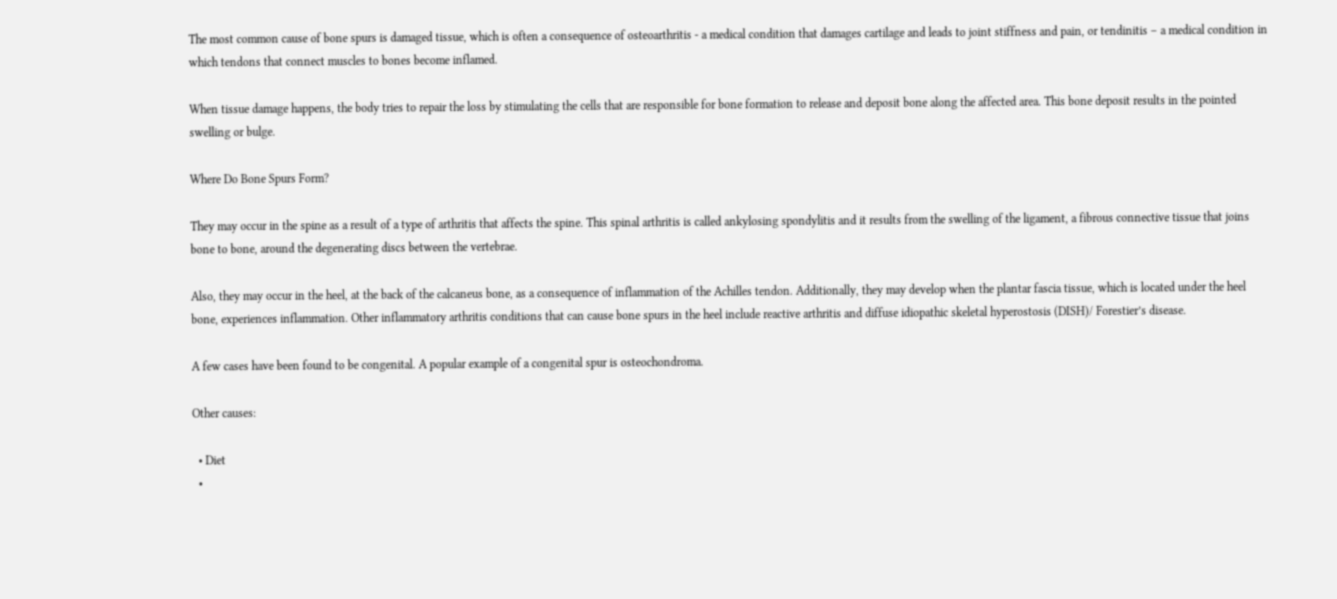The most common cause of bone spurs is damaged tissue, which is often a consequence of osteoarthritis - a medical condition that damages cartilage and leads to joint stiffness and pain, or tendinitis – a medical condition in which tendons that connect muscles to bones become inflamed.

When tissue damage happens, the body tries to repair the loss by stimulating the cells that are responsible for bone formation to release and deposit bone along the affected area. This bone deposit results in the pointed swelling or bulge.

Where Do Bone Spurs Form?

They may occur in the spine as a result of a type of arthritis that affects the spine. This spinal arthritis is called ankylosing spondylitis and it results from the swelling of the ligament, a fibrous connective tissue that joins bone to bone, around the degenerating discs between the vertebrae.

Also, they may occur in the heel, at the back of the calcaneus bone, as a consequence of inflammation of the Achilles tendon. Additionally, they may develop when the plantar fascia tissue, which is located under the heel bone, experiences inflammation. Other inflammatory arthritis conditions that can cause bone spurs in the heel include reactive arthritis and diffuse idiopathic skeletal hyperostosis (DISH)/ Forestier’s disease.

A few cases have been found to be congenital. A popular example of a congenital spur is osteochondroma.

Other causes:

  • Diet
  •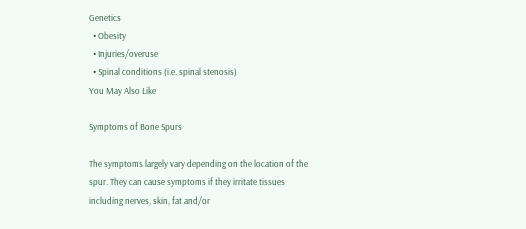Genetics
  • Obesity
  • Injuries/overuse
  • Spinal conditions (i.e. spinal stenosis)
You May Also Like

Symptoms of Bone Spurs

The symptoms largely vary depending on the location of the spur. They can cause symptoms if they irritate tissues including nerves, skin, fat and/or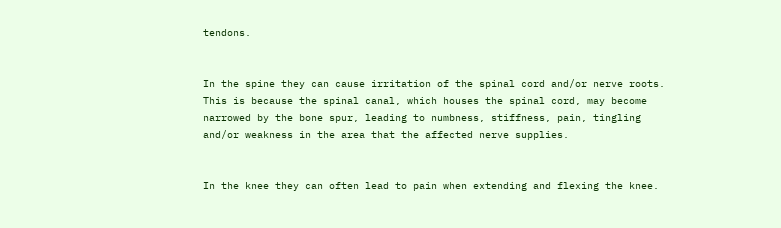tendons.


In the spine they can cause irritation of the spinal cord and/or nerve roots. This is because the spinal canal, which houses the spinal cord, may become narrowed by the bone spur, leading to numbness, stiffness, pain, tingling and/or weakness in the area that the affected nerve supplies.


In the knee they can often lead to pain when extending and flexing the knee.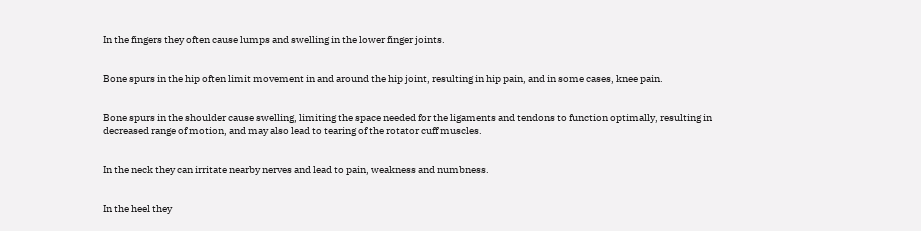In the fingers they often cause lumps and swelling in the lower finger joints.


Bone spurs in the hip often limit movement in and around the hip joint, resulting in hip pain, and in some cases, knee pain.


Bone spurs in the shoulder cause swelling, limiting the space needed for the ligaments and tendons to function optimally, resulting in decreased range of motion, and may also lead to tearing of the rotator cuff muscles.


In the neck they can irritate nearby nerves and lead to pain, weakness and numbness.


In the heel they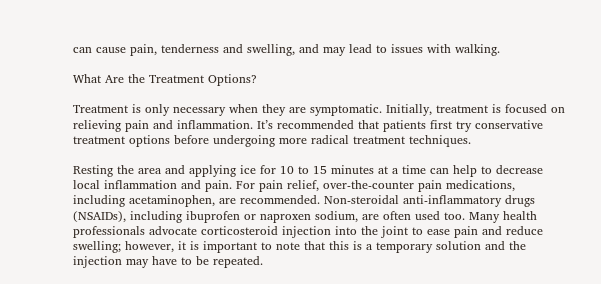can cause pain, tenderness and swelling, and may lead to issues with walking.

What Are the Treatment Options?

Treatment is only necessary when they are symptomatic. Initially, treatment is focused on relieving pain and inflammation. It’s recommended that patients first try conservative treatment options before undergoing more radical treatment techniques.

Resting the area and applying ice for 10 to 15 minutes at a time can help to decrease local inflammation and pain. For pain relief, over-the-counter pain medications, including acetaminophen, are recommended. Non-steroidal anti-inflammatory drugs (NSAIDs), including ibuprofen or naproxen sodium, are often used too. Many health professionals advocate corticosteroid injection into the joint to ease pain and reduce swelling; however, it is important to note that this is a temporary solution and the injection may have to be repeated.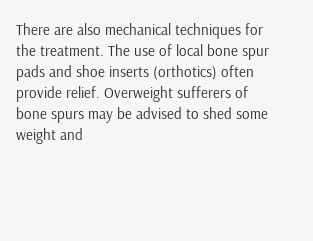There are also mechanical techniques for the treatment. The use of local bone spur pads and shoe inserts (orthotics) often provide relief. Overweight sufferers of bone spurs may be advised to shed some weight and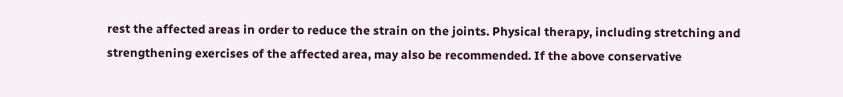rest the affected areas in order to reduce the strain on the joints. Physical therapy, including stretching and strengthening exercises of the affected area, may also be recommended. If the above conservative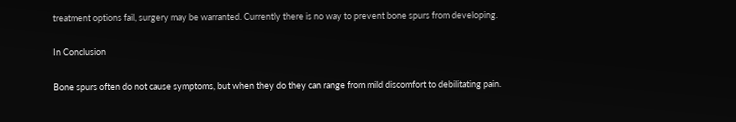treatment options fail, surgery may be warranted. Currently there is no way to prevent bone spurs from developing.

In Conclusion

Bone spurs often do not cause symptoms, but when they do they can range from mild discomfort to debilitating pain.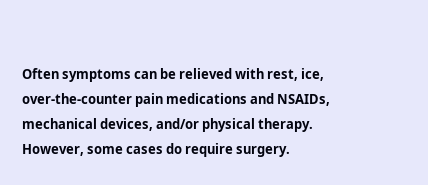Often symptoms can be relieved with rest, ice, over-the-counter pain medications and NSAIDs, mechanical devices, and/or physical therapy. However, some cases do require surgery.